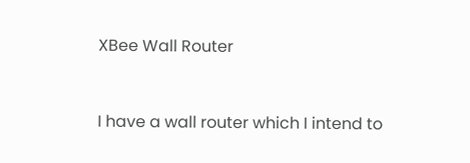XBee Wall Router


I have a wall router which I intend to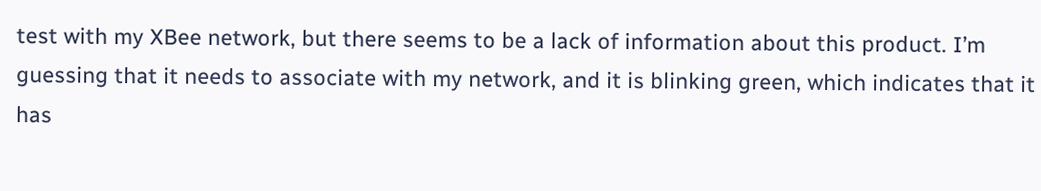test with my XBee network, but there seems to be a lack of information about this product. I’m guessing that it needs to associate with my network, and it is blinking green, which indicates that it has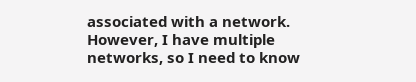associated with a network. However, I have multiple networks, so I need to know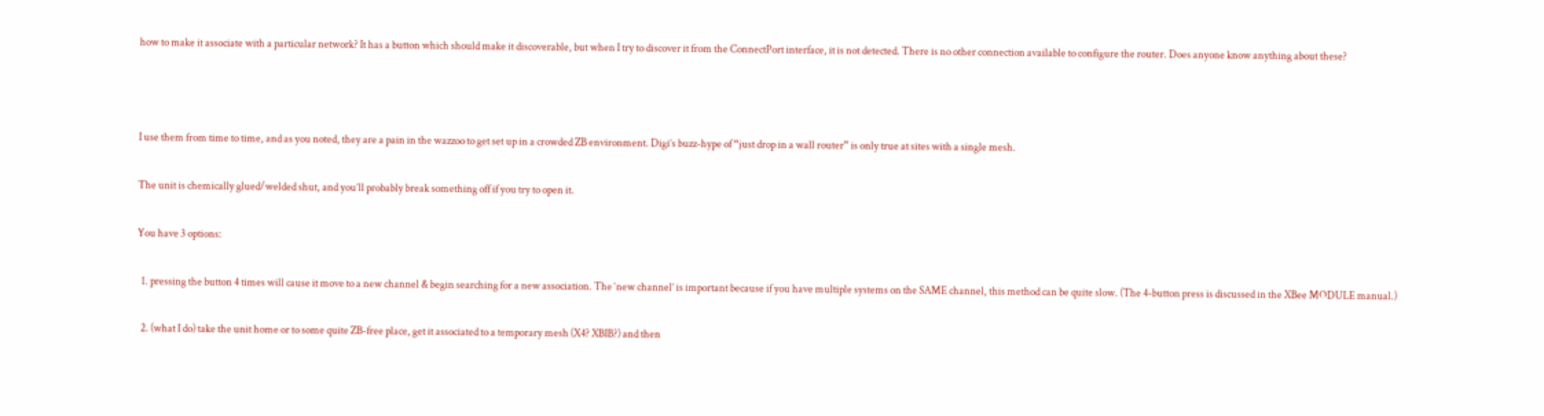how to make it associate with a particular network? It has a button which should make it discoverable, but when I try to discover it from the ConnectPort interface, it is not detected. There is no other connection available to configure the router. Does anyone know anything about these?



I use them from time to time, and as you noted, they are a pain in the wazzoo to get set up in a crowded ZB environment. Digi’s buzz-hype of “just drop in a wall router” is only true at sites with a single mesh.

The unit is chemically glued/welded shut, and you’ll probably break something off if you try to open it.

You have 3 options:

  1. pressing the button 4 times will cause it move to a new channel & begin searching for a new association. The ‘new channel’ is important because if you have multiple systems on the SAME channel, this method can be quite slow. (The 4-button press is discussed in the XBee MODULE manual.)

  2. (what I do) take the unit home or to some quite ZB-free place, get it associated to a temporary mesh (X4? XBIB?) and then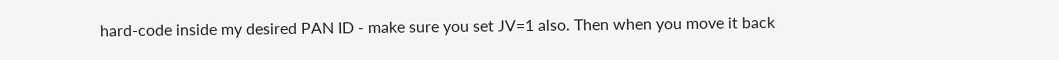hard-code inside my desired PAN ID - make sure you set JV=1 also. Then when you move it back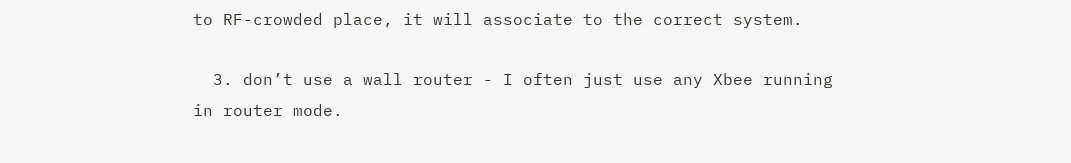to RF-crowded place, it will associate to the correct system.

  3. don’t use a wall router - I often just use any Xbee running in router mode.